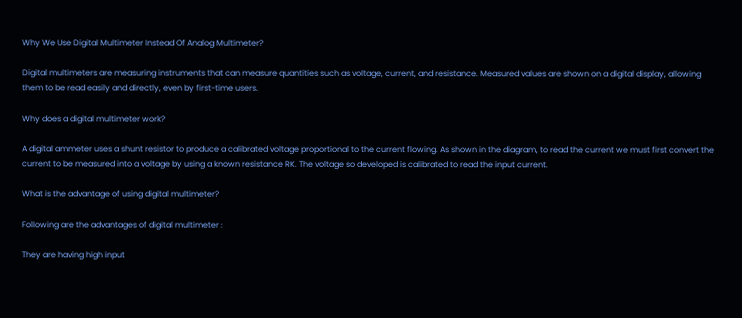Why We Use Digital Multimeter Instead Of Analog Multimeter?

Digital multimeters are measuring instruments that can measure quantities such as voltage, current, and resistance. Measured values are shown on a digital display, allowing them to be read easily and directly, even by first-time users.

Why does a digital multimeter work?

A digital ammeter uses a shunt resistor to produce a calibrated voltage proportional to the current flowing. As shown in the diagram, to read the current we must first convert the current to be measured into a voltage by using a known resistance RK. The voltage so developed is calibrated to read the input current.

What is the advantage of using digital multimeter?

Following are the advantages of digital multimeter :

They are having high input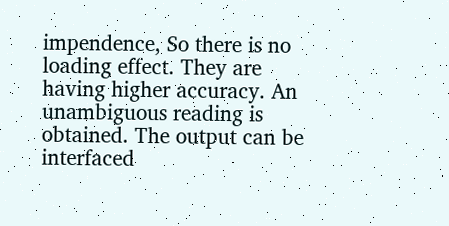impendence, So there is no loading effect. They are having higher accuracy. An unambiguous reading is obtained. The output can be interfaced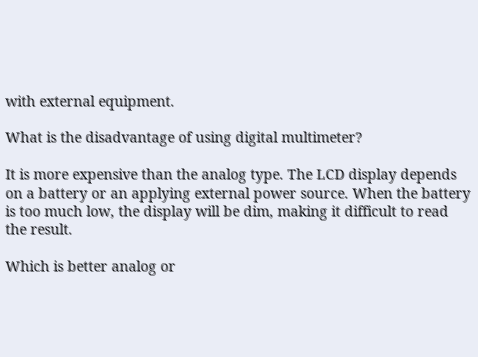with external equipment.

What is the disadvantage of using digital multimeter?

It is more expensive than the analog type. The LCD display depends on a battery or an applying external power source. When the battery is too much low, the display will be dim, making it difficult to read the result.

Which is better analog or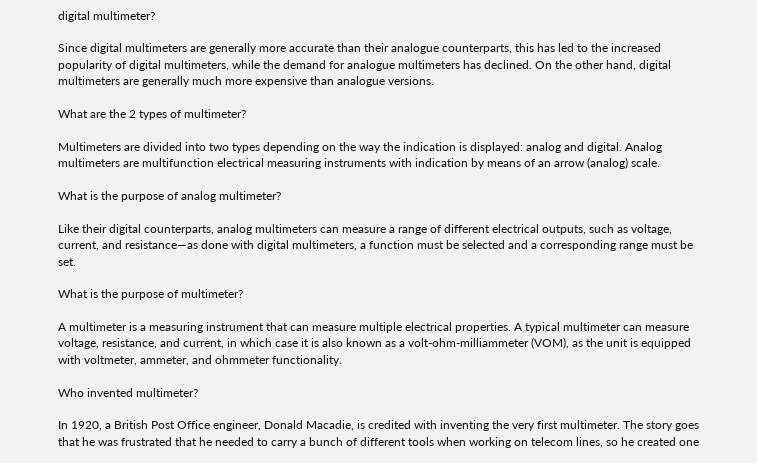digital multimeter?

Since digital multimeters are generally more accurate than their analogue counterparts, this has led to the increased popularity of digital multimeters, while the demand for analogue multimeters has declined. On the other hand, digital multimeters are generally much more expensive than analogue versions.

What are the 2 types of multimeter?

Multimeters are divided into two types depending on the way the indication is displayed: analog and digital. Analog multimeters are multifunction electrical measuring instruments with indication by means of an arrow (analog) scale.

What is the purpose of analog multimeter?

Like their digital counterparts, analog multimeters can measure a range of different electrical outputs, such as voltage, current, and resistance—as done with digital multimeters, a function must be selected and a corresponding range must be set.

What is the purpose of multimeter?

A multimeter is a measuring instrument that can measure multiple electrical properties. A typical multimeter can measure voltage, resistance, and current, in which case it is also known as a volt-ohm-milliammeter (VOM), as the unit is equipped with voltmeter, ammeter, and ohmmeter functionality.

Who invented multimeter?

In 1920, a British Post Office engineer, Donald Macadie, is credited with inventing the very first multimeter. The story goes that he was frustrated that he needed to carry a bunch of different tools when working on telecom lines, so he created one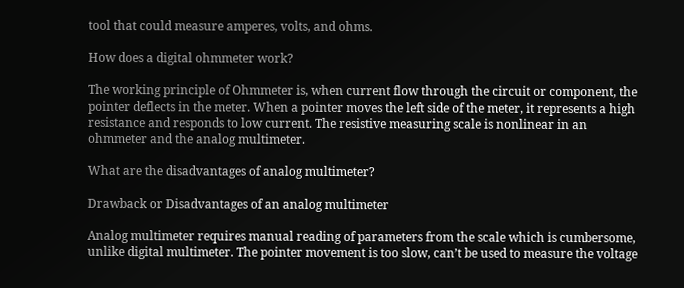tool that could measure amperes, volts, and ohms.

How does a digital ohmmeter work?

The working principle of Ohmmeter is, when current flow through the circuit or component, the pointer deflects in the meter. When a pointer moves the left side of the meter, it represents a high resistance and responds to low current. The resistive measuring scale is nonlinear in an ohmmeter and the analog multimeter.

What are the disadvantages of analog multimeter?

Drawback or Disadvantages of an analog multimeter

Analog multimeter requires manual reading of parameters from the scale which is cumbersome, unlike digital multimeter. The pointer movement is too slow, can’t be used to measure the voltage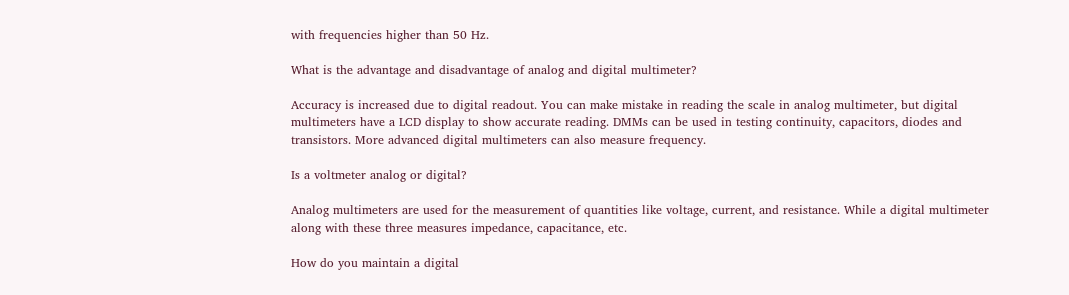with frequencies higher than 50 Hz.

What is the advantage and disadvantage of analog and digital multimeter?

Accuracy is increased due to digital readout. You can make mistake in reading the scale in analog multimeter, but digital multimeters have a LCD display to show accurate reading. DMMs can be used in testing continuity, capacitors, diodes and transistors. More advanced digital multimeters can also measure frequency.

Is a voltmeter analog or digital?

Analog multimeters are used for the measurement of quantities like voltage, current, and resistance. While a digital multimeter along with these three measures impedance, capacitance, etc.

How do you maintain a digital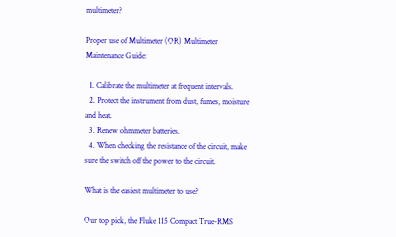multimeter?

Proper use of Multimeter (OR) Multimeter Maintenance Guide:

  1. Calibrate the multimeter at frequent intervals.
  2. Protect the instrument from dust, fumes, moisture and heat.
  3. Renew ohmmeter batteries.
  4. When checking the resistance of the circuit, make sure the switch off the power to the circuit.

What is the easiest multimeter to use?

Our top pick, the Fluke 115 Compact True-RMS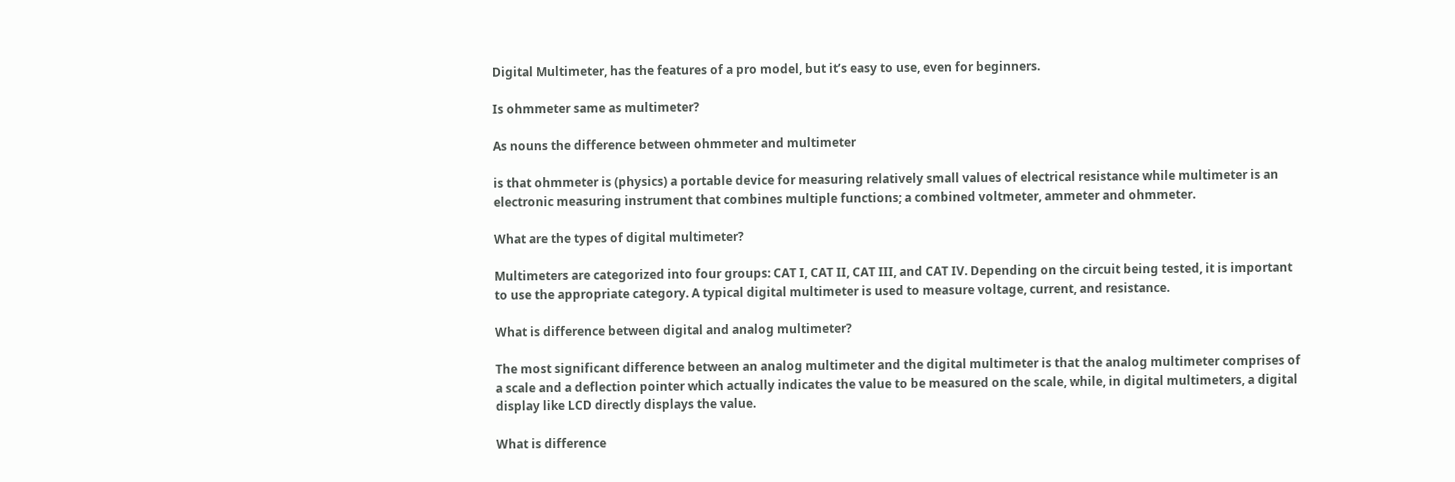Digital Multimeter, has the features of a pro model, but it’s easy to use, even for beginners.

Is ohmmeter same as multimeter?

As nouns the difference between ohmmeter and multimeter

is that ohmmeter is (physics) a portable device for measuring relatively small values of electrical resistance while multimeter is an electronic measuring instrument that combines multiple functions; a combined voltmeter, ammeter and ohmmeter.

What are the types of digital multimeter?

Multimeters are categorized into four groups: CAT I, CAT II, CAT III, and CAT IV. Depending on the circuit being tested, it is important to use the appropriate category. A typical digital multimeter is used to measure voltage, current, and resistance.

What is difference between digital and analog multimeter?

The most significant difference between an analog multimeter and the digital multimeter is that the analog multimeter comprises of a scale and a deflection pointer which actually indicates the value to be measured on the scale, while, in digital multimeters, a digital display like LCD directly displays the value.

What is difference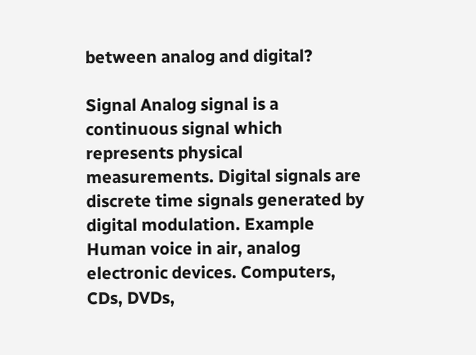between analog and digital?

Signal Analog signal is a continuous signal which represents physical measurements. Digital signals are discrete time signals generated by digital modulation. Example Human voice in air, analog electronic devices. Computers, CDs, DVDs,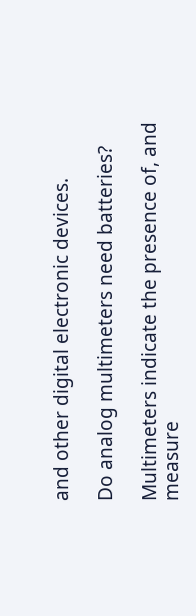and other digital electronic devices.

Do analog multimeters need batteries?

Multimeters indicate the presence of, and measure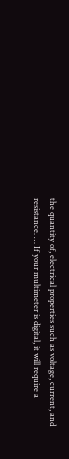the quantity of, electrical properties such as voltage, current, and resistance. … If your multimeter is digital, it will require a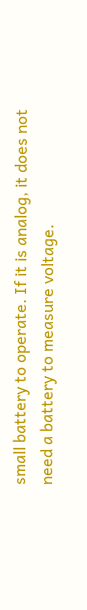small battery to operate. If it is analog, it does not need a battery to measure voltage.